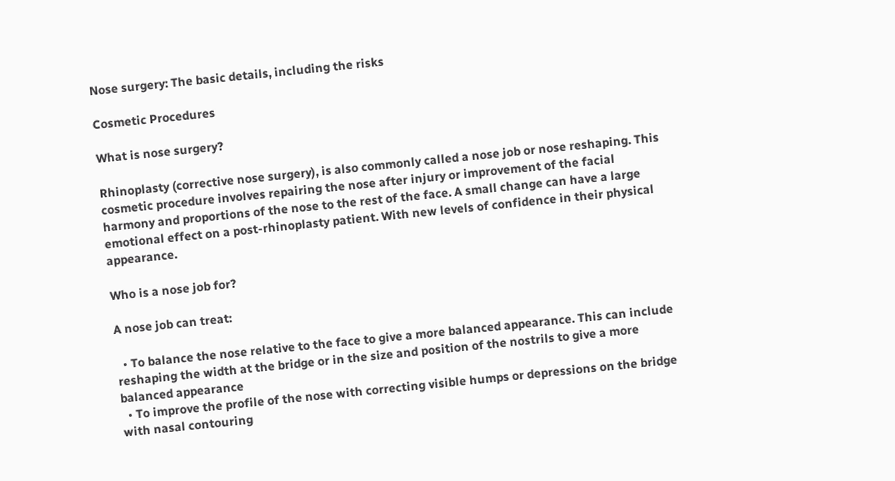Nose surgery: The basic details, including the risks

Cosmetic Procedures

What is nose surgery?

Rhinoplasty (corrective nose surgery), is also commonly called a nose job or nose reshaping. This cosmetic procedure involves repairing the nose after injury or improvement of the facial harmony and proportions of the nose to the rest of the face. A small change can have a large emotional effect on a post-rhinoplasty patient. With new levels of confidence in their physical appearance.

Who is a nose job for?

A nose job can treat:

  • To balance the nose relative to the face to give a more balanced appearance. This can include reshaping the width at the bridge or in the size and position of the nostrils to give a more balanced appearance
  • To improve the profile of the nose with correcting visible humps or depressions on the bridge with nasal contouring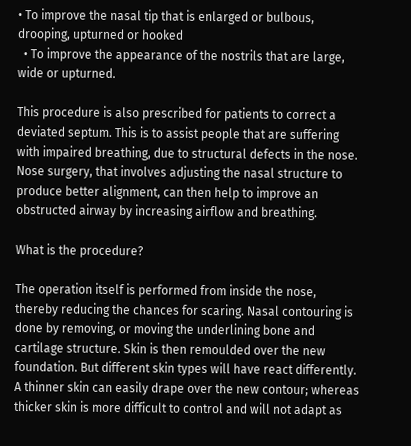• To improve the nasal tip that is enlarged or bulbous, drooping, upturned or hooked
  • To improve the appearance of the nostrils that are large, wide or upturned.

This procedure is also prescribed for patients to correct a deviated septum. This is to assist people that are suffering with impaired breathing, due to structural defects in the nose. Nose surgery, that involves adjusting the nasal structure to produce better alignment, can then help to improve an obstructed airway by increasing airflow and breathing.

What is the procedure?

The operation itself is performed from inside the nose, thereby reducing the chances for scaring. Nasal contouring is done by removing, or moving the underlining bone and cartilage structure. Skin is then remoulded over the new foundation. But different skin types will have react differently. A thinner skin can easily drape over the new contour; whereas thicker skin is more difficult to control and will not adapt as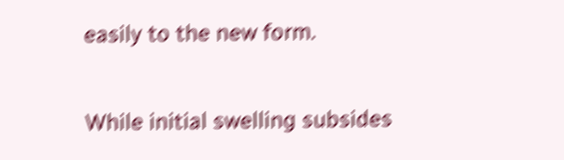easily to the new form.

While initial swelling subsides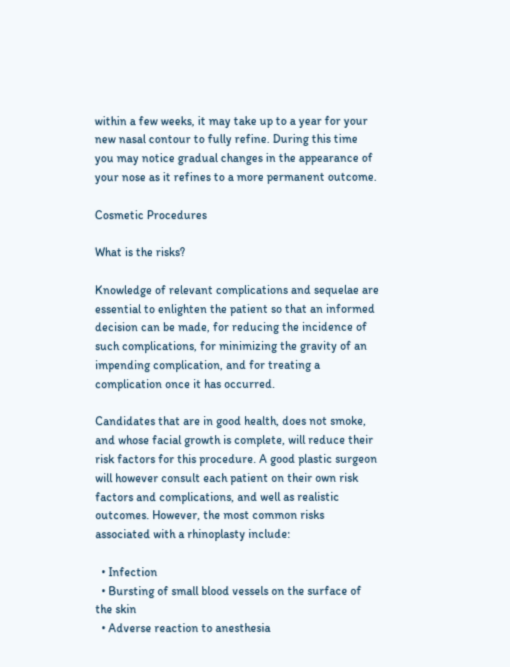within a few weeks, it may take up to a year for your new nasal contour to fully refine. During this time you may notice gradual changes in the appearance of your nose as it refines to a more permanent outcome.

Cosmetic Procedures

What is the risks?

Knowledge of relevant complications and sequelae are essential to enlighten the patient so that an informed decision can be made, for reducing the incidence of such complications, for minimizing the gravity of an impending complication, and for treating a complication once it has occurred.

Candidates that are in good health, does not smoke, and whose facial growth is complete, will reduce their risk factors for this procedure. A good plastic surgeon will however consult each patient on their own risk factors and complications, and well as realistic outcomes. However, the most common risks associated with a rhinoplasty include:

  • Infection
  • Bursting of small blood vessels on the surface of the skin
  • Adverse reaction to anesthesia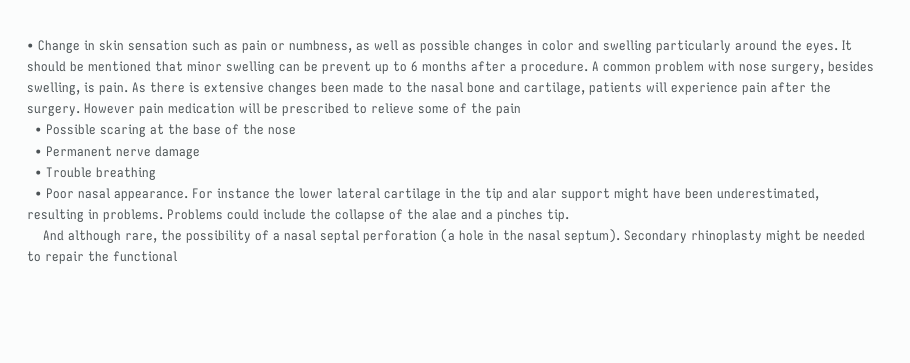• Change in skin sensation such as pain or numbness, as well as possible changes in color and swelling particularly around the eyes. It should be mentioned that minor swelling can be prevent up to 6 months after a procedure. A common problem with nose surgery, besides swelling, is pain. As there is extensive changes been made to the nasal bone and cartilage, patients will experience pain after the surgery. However pain medication will be prescribed to relieve some of the pain
  • Possible scaring at the base of the nose
  • Permanent nerve damage
  • Trouble breathing
  • Poor nasal appearance. For instance the lower lateral cartilage in the tip and alar support might have been underestimated, resulting in problems. Problems could include the collapse of the alae and a pinches tip.
    And although rare, the possibility of a nasal septal perforation (a hole in the nasal septum). Secondary rhinoplasty might be needed to repair the functional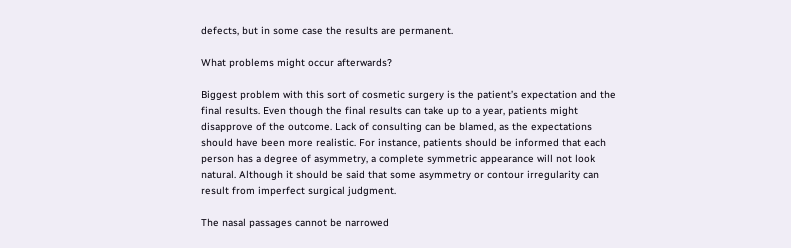defects, but in some case the results are permanent.

What problems might occur afterwards?

Biggest problem with this sort of cosmetic surgery is the patient’s expectation and the final results. Even though the final results can take up to a year, patients might disapprove of the outcome. Lack of consulting can be blamed, as the expectations should have been more realistic. For instance, patients should be informed that each person has a degree of asymmetry, a complete symmetric appearance will not look natural. Although it should be said that some asymmetry or contour irregularity can result from imperfect surgical judgment.

The nasal passages cannot be narrowed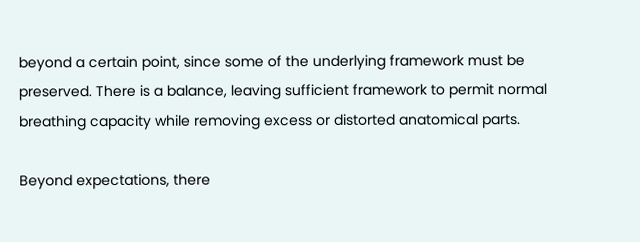beyond a certain point, since some of the underlying framework must be preserved. There is a balance, leaving sufficient framework to permit normal breathing capacity while removing excess or distorted anatomical parts.

Beyond expectations, there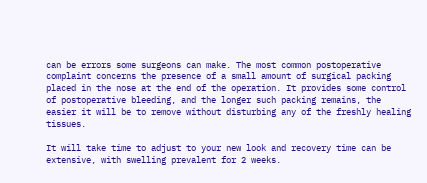can be errors some surgeons can make. The most common postoperative complaint concerns the presence of a small amount of surgical packing placed in the nose at the end of the operation. It provides some control of postoperative bleeding, and the longer such packing remains, the easier it will be to remove without disturbing any of the freshly healing tissues.

It will take time to adjust to your new look and recovery time can be extensive, with swelling prevalent for 2 weeks.